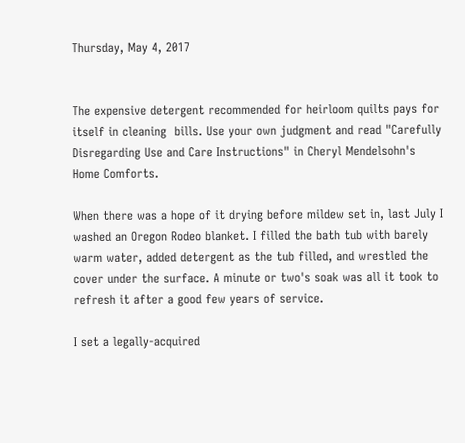Thursday, May 4, 2017


The expensive detergent recommended for heirloom quilts pays for itself in cleaning  bills. Use your own judgment and read "Carefully Disregarding Use and Care Instructions" in Cheryl Mendelsohn's Home Comforts.

When there was a hope of it drying before mildew set in, last July I washed an Oregon Rodeo blanket. I filled the bath tub with barely warm water, added detergent as the tub filled, and wrestled the cover under the surface. A minute or two's soak was all it took to refresh it after a good few years of service.

I set a legally-acquired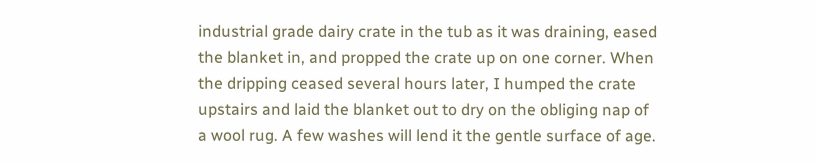industrial grade dairy crate in the tub as it was draining, eased the blanket in, and propped the crate up on one corner. When the dripping ceased several hours later, I humped the crate upstairs and laid the blanket out to dry on the obliging nap of a wool rug. A few washes will lend it the gentle surface of age.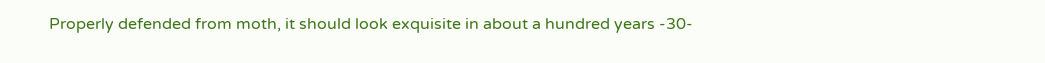Properly defended from moth, it should look exquisite in about a hundred years -30-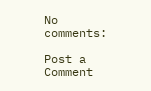No comments:

Post a Comment